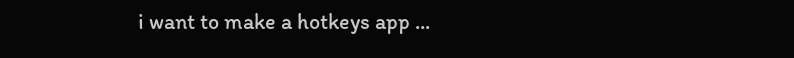i want to make a hotkeys app ...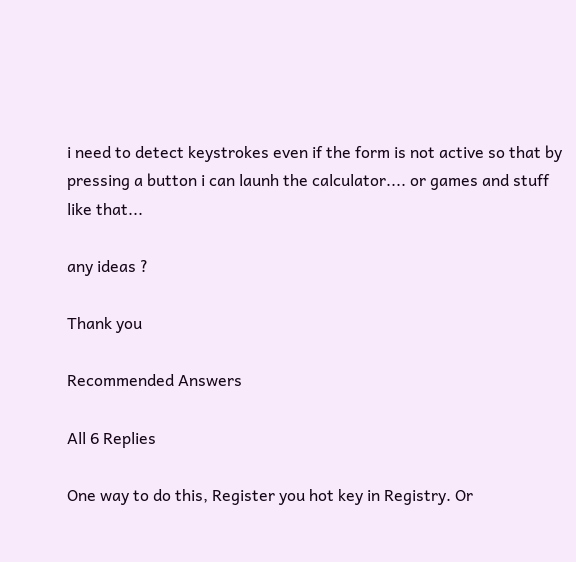i need to detect keystrokes even if the form is not active so that by pressing a button i can launh the calculator.... or games and stuff like that...

any ideas ?

Thank you

Recommended Answers

All 6 Replies

One way to do this, Register you hot key in Registry. Or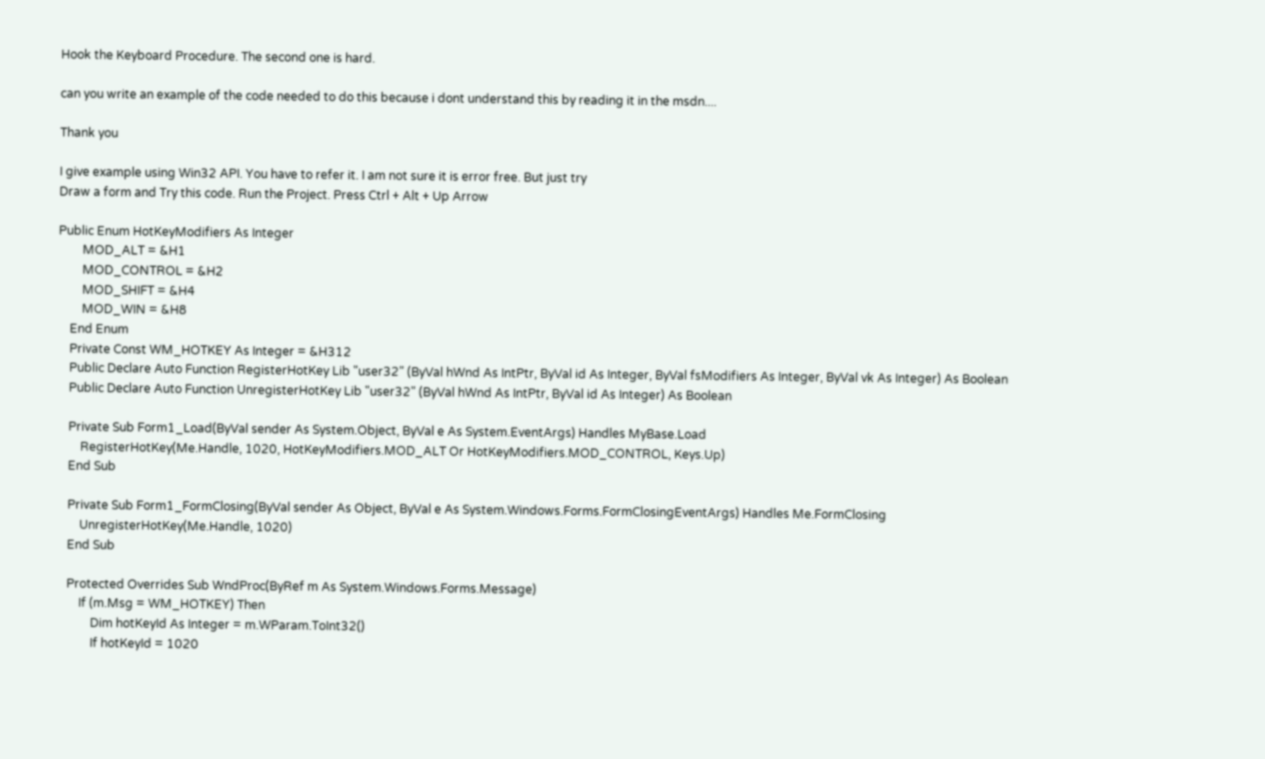Hook the Keyboard Procedure. The second one is hard.

can you write an example of the code needed to do this because i dont understand this by reading it in the msdn....

Thank you

I give example using Win32 API. You have to refer it. I am not sure it is error free. But just try
Draw a form and Try this code. Run the Project. Press Ctrl + Alt + Up Arrow

Public Enum HotKeyModifiers As Integer
        MOD_ALT = &H1
        MOD_CONTROL = &H2
        MOD_SHIFT = &H4
        MOD_WIN = &H8
    End Enum
    Private Const WM_HOTKEY As Integer = &H312
    Public Declare Auto Function RegisterHotKey Lib "user32" (ByVal hWnd As IntPtr, ByVal id As Integer, ByVal fsModifiers As Integer, ByVal vk As Integer) As Boolean
    Public Declare Auto Function UnregisterHotKey Lib "user32" (ByVal hWnd As IntPtr, ByVal id As Integer) As Boolean

    Private Sub Form1_Load(ByVal sender As System.Object, ByVal e As System.EventArgs) Handles MyBase.Load
        RegisterHotKey(Me.Handle, 1020, HotKeyModifiers.MOD_ALT Or HotKeyModifiers.MOD_CONTROL, Keys.Up)
    End Sub

    Private Sub Form1_FormClosing(ByVal sender As Object, ByVal e As System.Windows.Forms.FormClosingEventArgs) Handles Me.FormClosing
        UnregisterHotKey(Me.Handle, 1020)
    End Sub

    Protected Overrides Sub WndProc(ByRef m As System.Windows.Forms.Message)
        If (m.Msg = WM_HOTKEY) Then
            Dim hotKeyId As Integer = m.WParam.ToInt32()
            If hotKeyId = 1020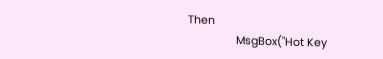Then
                MsgBox("Hot Key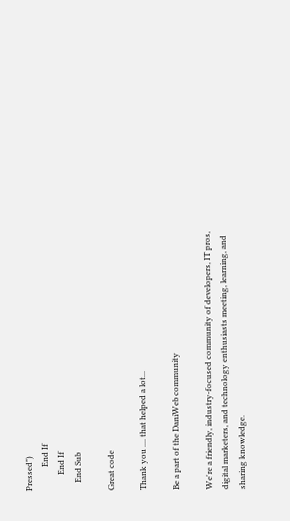Pressed")
            End If
        End If
    End Sub

Great code

Thank you .... that helped a lot...

Be a part of the DaniWeb community

We're a friendly, industry-focused community of developers, IT pros, digital marketers, and technology enthusiasts meeting, learning, and sharing knowledge.